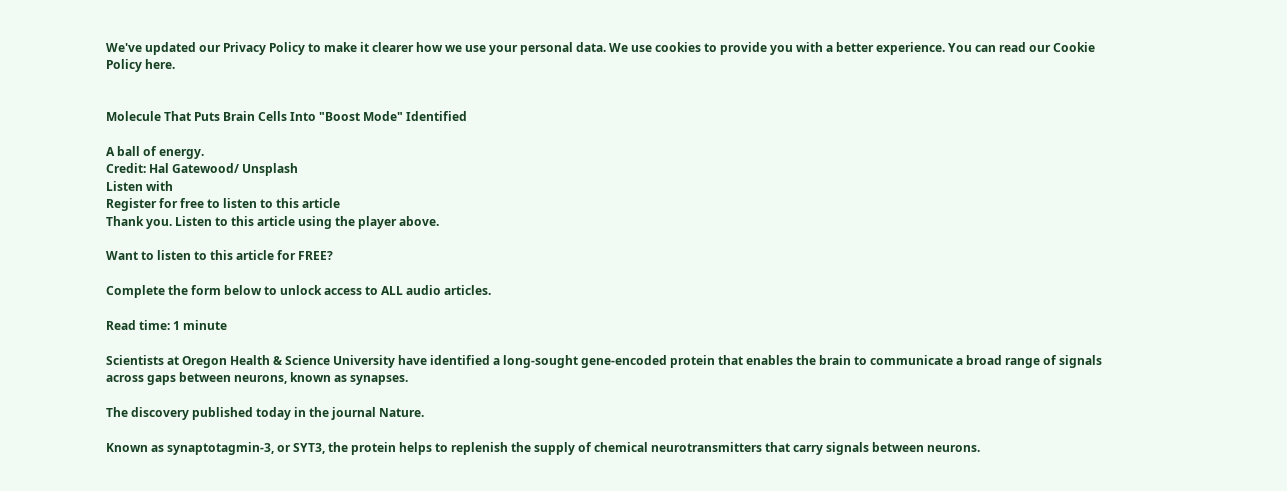We've updated our Privacy Policy to make it clearer how we use your personal data. We use cookies to provide you with a better experience. You can read our Cookie Policy here.


Molecule That Puts Brain Cells Into "Boost Mode" Identified

A ball of energy.
Credit: Hal Gatewood/ Unsplash
Listen with
Register for free to listen to this article
Thank you. Listen to this article using the player above.

Want to listen to this article for FREE?

Complete the form below to unlock access to ALL audio articles.

Read time: 1 minute

Scientists at Oregon Health & Science University have identified a long-sought gene-encoded protein that enables the brain to communicate a broad range of signals across gaps between neurons, known as synapses.

The discovery published today in the journal Nature.

Known as synaptotagmin-3, or SYT3, the protein helps to replenish the supply of chemical neurotransmitters that carry signals between neurons.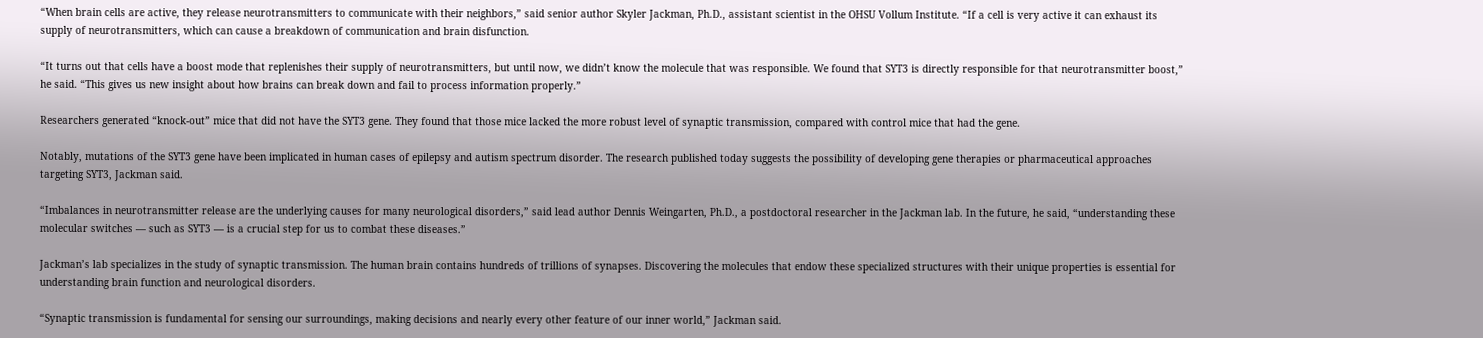“When brain cells are active, they release neurotransmitters to communicate with their neighbors,” said senior author Skyler Jackman, Ph.D., assistant scientist in the OHSU Vollum Institute. “If a cell is very active it can exhaust its supply of neurotransmitters, which can cause a breakdown of communication and brain disfunction.

“It turns out that cells have a boost mode that replenishes their supply of neurotransmitters, but until now, we didn’t know the molecule that was responsible. We found that SYT3 is directly responsible for that neurotransmitter boost,” he said. “This gives us new insight about how brains can break down and fail to process information properly.”

Researchers generated “knock-out” mice that did not have the SYT3 gene. They found that those mice lacked the more robust level of synaptic transmission, compared with control mice that had the gene.

Notably, mutations of the SYT3 gene have been implicated in human cases of epilepsy and autism spectrum disorder. The research published today suggests the possibility of developing gene therapies or pharmaceutical approaches targeting SYT3, Jackman said.

“Imbalances in neurotransmitter release are the underlying causes for many neurological disorders,” said lead author Dennis Weingarten, Ph.D., a postdoctoral researcher in the Jackman lab. In the future, he said, “understanding these molecular switches — such as SYT3 — is a crucial step for us to combat these diseases.”

Jackman’s lab specializes in the study of synaptic transmission. The human brain contains hundreds of trillions of synapses. Discovering the molecules that endow these specialized structures with their unique properties is essential for understanding brain function and neurological disorders.

“Synaptic transmission is fundamental for sensing our surroundings, making decisions and nearly every other feature of our inner world,” Jackman said.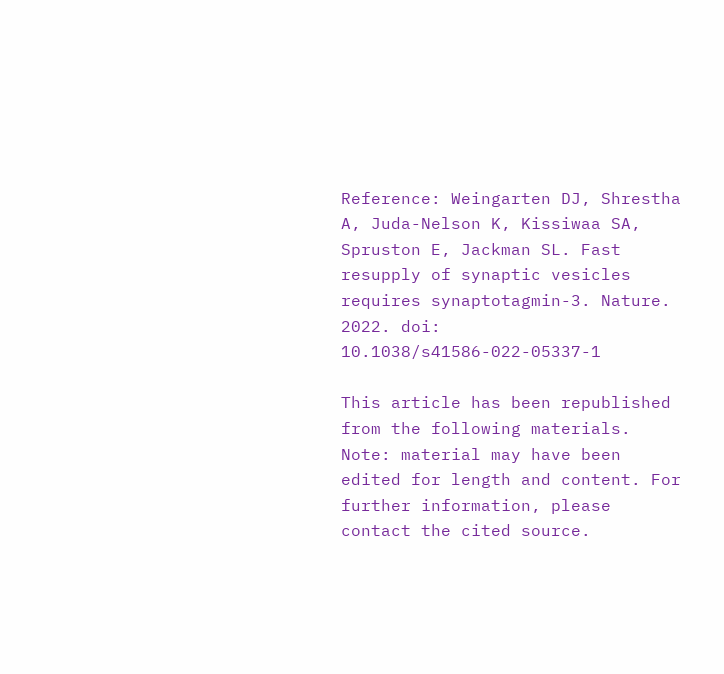Reference: Weingarten DJ, Shrestha A, Juda-Nelson K, Kissiwaa SA, Spruston E, Jackman SL. Fast resupply of synaptic vesicles requires synaptotagmin-3. Nature. 2022. doi: 10.1038/s41586-022-05337-1

This article has been republished from the following materials. Note: material may have been edited for length and content. For further information, please contact the cited source.